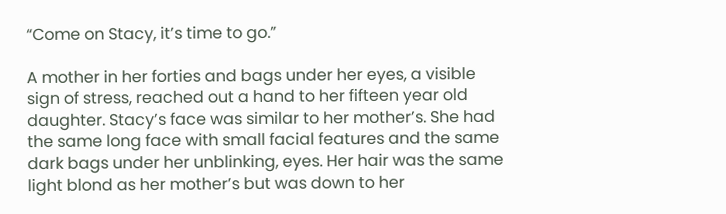“Come on Stacy, it’s time to go.”

A mother in her forties and bags under her eyes, a visible sign of stress, reached out a hand to her fifteen year old daughter. Stacy’s face was similar to her mother’s. She had the same long face with small facial features and the same dark bags under her unblinking, eyes. Her hair was the same light blond as her mother’s but was down to her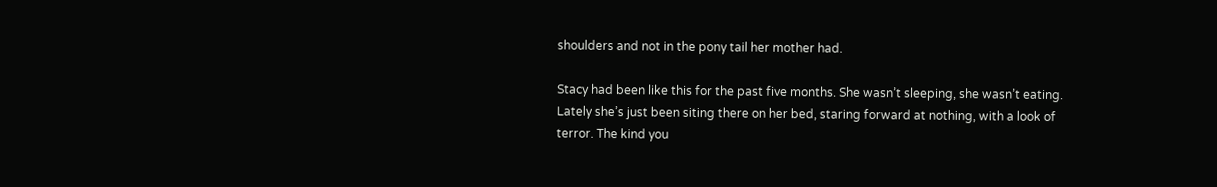shoulders and not in the pony tail her mother had.

Stacy had been like this for the past five months. She wasn’t sleeping, she wasn’t eating. Lately she’s just been siting there on her bed, staring forward at nothing, with a look of terror. The kind you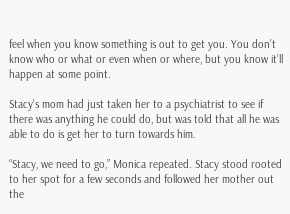feel when you know something is out to get you. You don’t know who or what or even when or where, but you know it’ll happen at some point.

Stacy’s mom had just taken her to a psychiatrist to see if there was anything he could do, but was told that all he was able to do is get her to turn towards him.

“Stacy, we need to go,” Monica repeated. Stacy stood rooted to her spot for a few seconds and followed her mother out the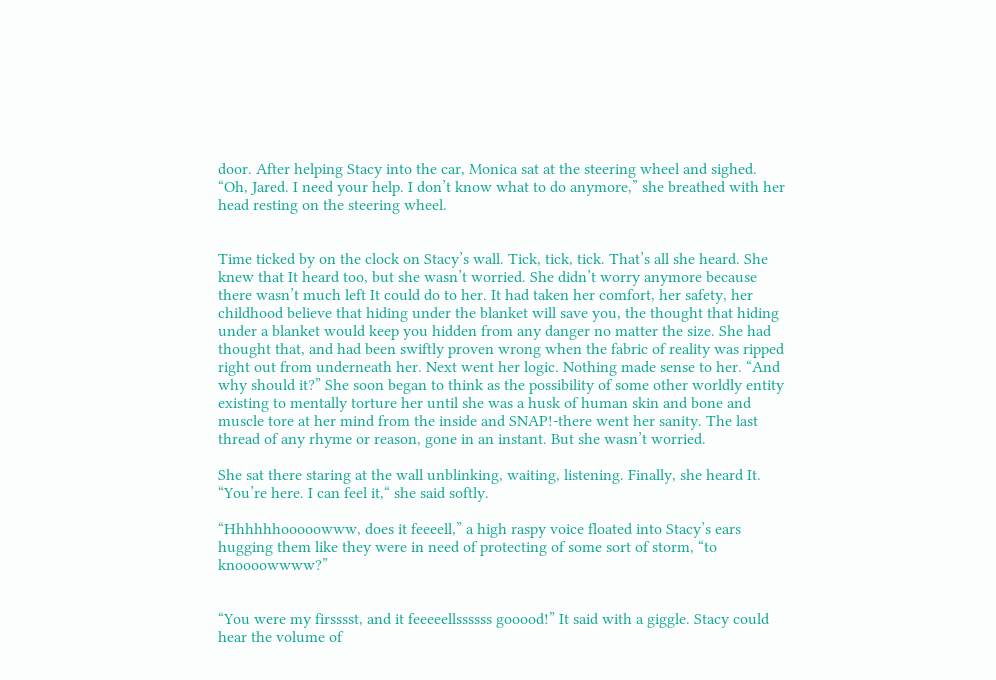door. After helping Stacy into the car, Monica sat at the steering wheel and sighed. “Oh, Jared. I need your help. I don’t know what to do anymore,” she breathed with her head resting on the steering wheel.


Time ticked by on the clock on Stacy’s wall. Tick, tick, tick. That’s all she heard. She knew that It heard too, but she wasn’t worried. She didn’t worry anymore because there wasn’t much left It could do to her. It had taken her comfort, her safety, her childhood believe that hiding under the blanket will save you, the thought that hiding under a blanket would keep you hidden from any danger no matter the size. She had thought that, and had been swiftly proven wrong when the fabric of reality was ripped right out from underneath her. Next went her logic. Nothing made sense to her. “And why should it?” She soon began to think as the possibility of some other worldly entity existing to mentally torture her until she was a husk of human skin and bone and muscle tore at her mind from the inside and SNAP!-there went her sanity. The last thread of any rhyme or reason, gone in an instant. But she wasn’t worried.

She sat there staring at the wall unblinking, waiting, listening. Finally, she heard It. “You’re here. I can feel it,“ she said softly.

“Hhhhhhooooowww, does it feeeell,” a high raspy voice floated into Stacy’s ears hugging them like they were in need of protecting of some sort of storm, “to knoooowwww?”


“You were my firsssst, and it feeeeellssssss gooood!” It said with a giggle. Stacy could hear the volume of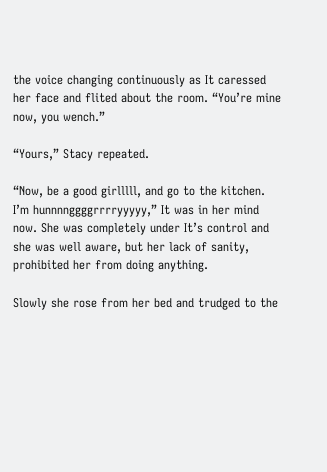the voice changing continuously as It caressed her face and flited about the room. “You’re mine now, you wench.”

“Yours,” Stacy repeated.

“Now, be a good girlllll, and go to the kitchen. I’m hunnnnggggrrrryyyyy,” It was in her mind now. She was completely under It’s control and she was well aware, but her lack of sanity, prohibited her from doing anything.

Slowly she rose from her bed and trudged to the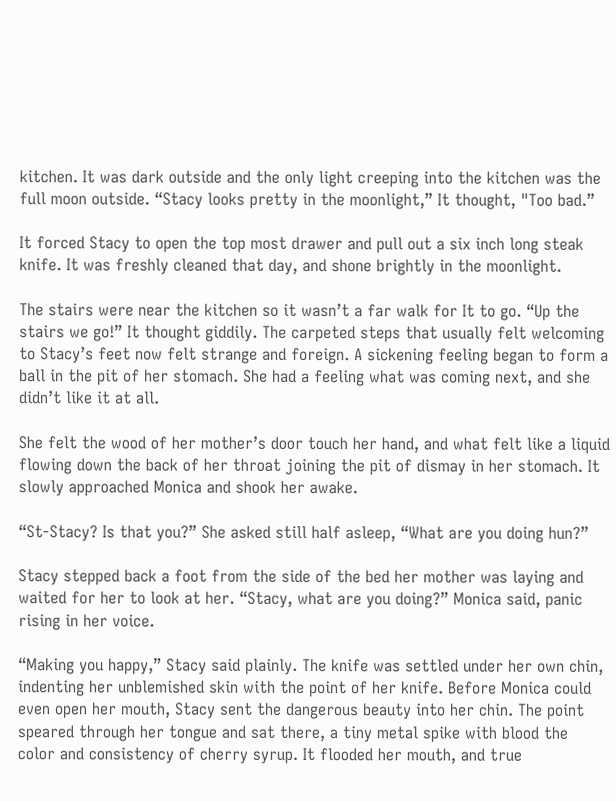kitchen. It was dark outside and the only light creeping into the kitchen was the full moon outside. “Stacy looks pretty in the moonlight,” It thought, "Too bad.”

It forced Stacy to open the top most drawer and pull out a six inch long steak knife. It was freshly cleaned that day, and shone brightly in the moonlight.

The stairs were near the kitchen so it wasn’t a far walk for It to go. “Up the stairs we go!” It thought giddily. The carpeted steps that usually felt welcoming to Stacy’s feet now felt strange and foreign. A sickening feeling began to form a ball in the pit of her stomach. She had a feeling what was coming next, and she didn’t like it at all.

She felt the wood of her mother’s door touch her hand, and what felt like a liquid flowing down the back of her throat joining the pit of dismay in her stomach. It slowly approached Monica and shook her awake.

“St-Stacy? Is that you?” She asked still half asleep, “What are you doing hun?”

Stacy stepped back a foot from the side of the bed her mother was laying and waited for her to look at her. “Stacy, what are you doing?” Monica said, panic rising in her voice.

“Making you happy,” Stacy said plainly. The knife was settled under her own chin, indenting her unblemished skin with the point of her knife. Before Monica could even open her mouth, Stacy sent the dangerous beauty into her chin. The point speared through her tongue and sat there, a tiny metal spike with blood the color and consistency of cherry syrup. It flooded her mouth, and true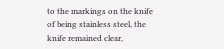to the markings on the knife of being stainless steel, the knife remained clear,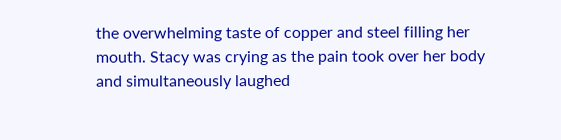the overwhelming taste of copper and steel filling her mouth. Stacy was crying as the pain took over her body and simultaneously laughed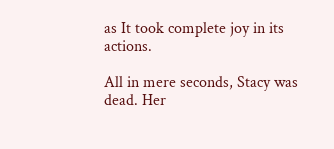as It took complete joy in its actions.

All in mere seconds, Stacy was dead. Her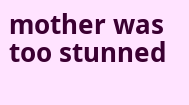mother was too stunned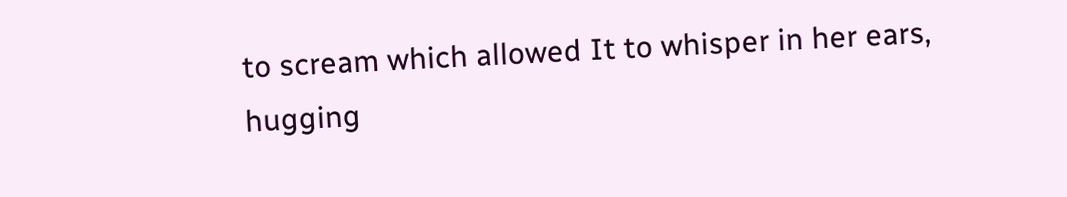to scream which allowed It to whisper in her ears, hugging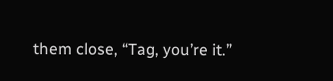them close, “Tag, you’re it.”